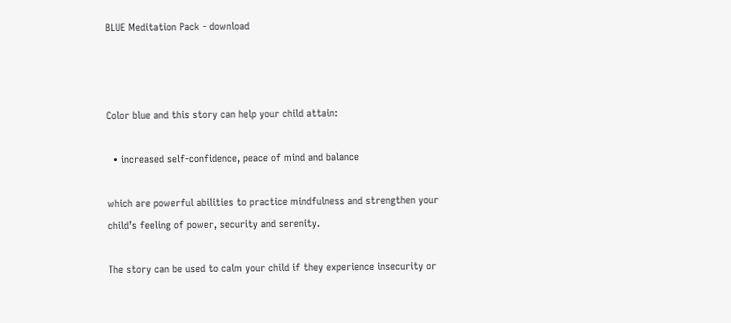BLUE Meditation Pack - download



Color blue and this story can help your child attain:

  • increased self-confidence, peace of mind and balance

which are powerful abilities to practice mindfulness and strengthen your child’s feeling of power, security and serenity.

The story can be used to calm your child if they experience insecurity or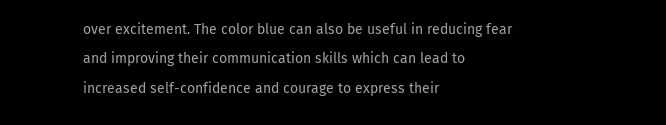over excitement. The color blue can also be useful in reducing fear and improving their communication skills which can lead to increased self-confidence and courage to express their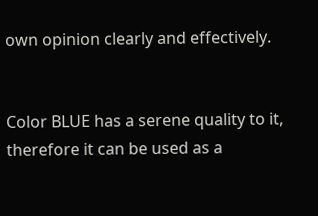own opinion clearly and effectively.


Color BLUE has a serene quality to it, therefore it can be used as a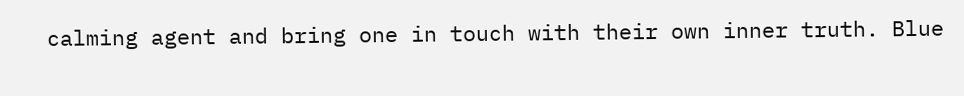calming agent and bring one in touch with their own inner truth. Blue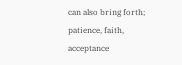can also bring forth; patience, faith, acceptance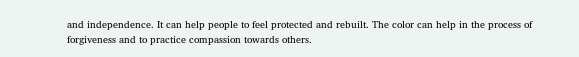and independence. It can help people to feel protected and rebuilt. The color can help in the process of forgiveness and to practice compassion towards others.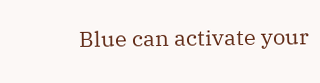Blue can activate your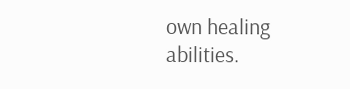own healing abilities.